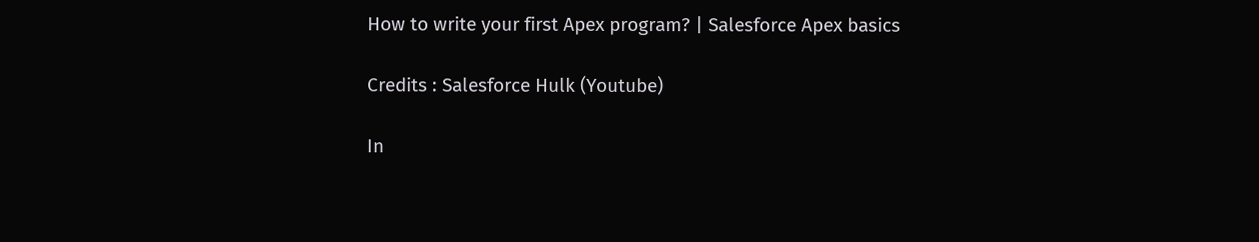How to write your first Apex program? | Salesforce Apex basics

Credits : Salesforce Hulk (Youtube)

In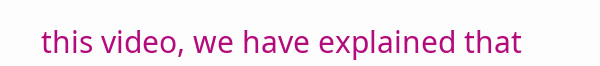this video, we have explained that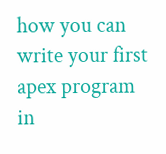how you can write your first apex program in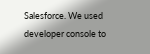Salesforce. We used developer console to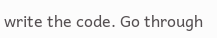write the code. Go through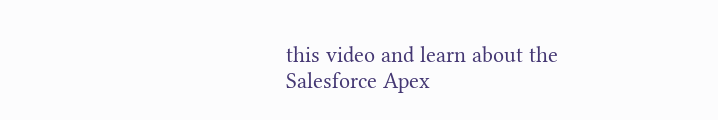this video and learn about the Salesforce Apex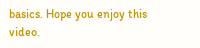basics. Hope you enjoy this video.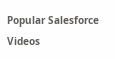Popular Salesforce Videos